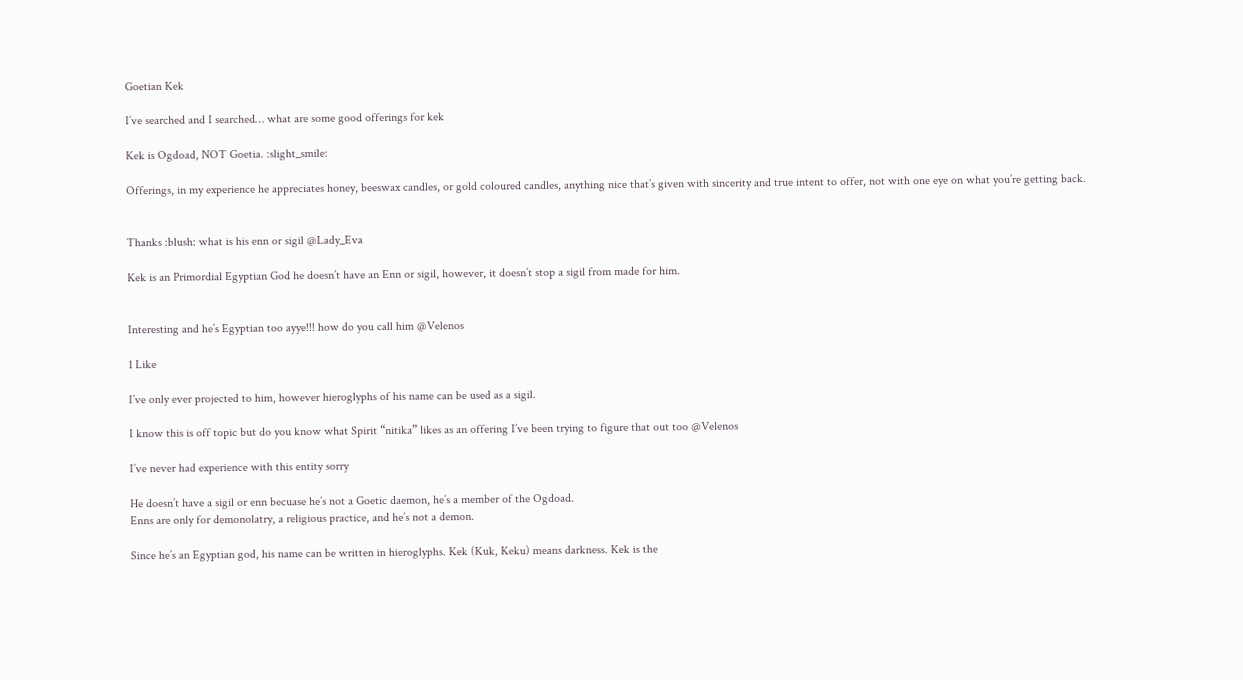Goetian Kek

I’ve searched and I searched… what are some good offerings for kek

Kek is Ogdoad, NOT Goetia. :slight_smile:

Offerings, in my experience he appreciates honey, beeswax candles, or gold coloured candles, anything nice that’s given with sincerity and true intent to offer, not with one eye on what you’re getting back.


Thanks :blush: what is his enn or sigil @Lady_Eva

Kek is an Primordial Egyptian God he doesn’t have an Enn or sigil, however, it doesn’t stop a sigil from made for him.


Interesting and he’s Egyptian too ayye!!! how do you call him @Velenos

1 Like

I’ve only ever projected to him, however hieroglyphs of his name can be used as a sigil.

I know this is off topic but do you know what Spirit “nitika” likes as an offering I’ve been trying to figure that out too @Velenos

I’ve never had experience with this entity sorry

He doesn’t have a sigil or enn becuase he’s not a Goetic daemon, he’s a member of the Ogdoad.
Enns are only for demonolatry, a religious practice, and he’s not a demon.

Since he’s an Egyptian god, his name can be written in hieroglyphs. Kek (Kuk, Keku) means darkness. Kek is the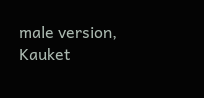male version, Kauket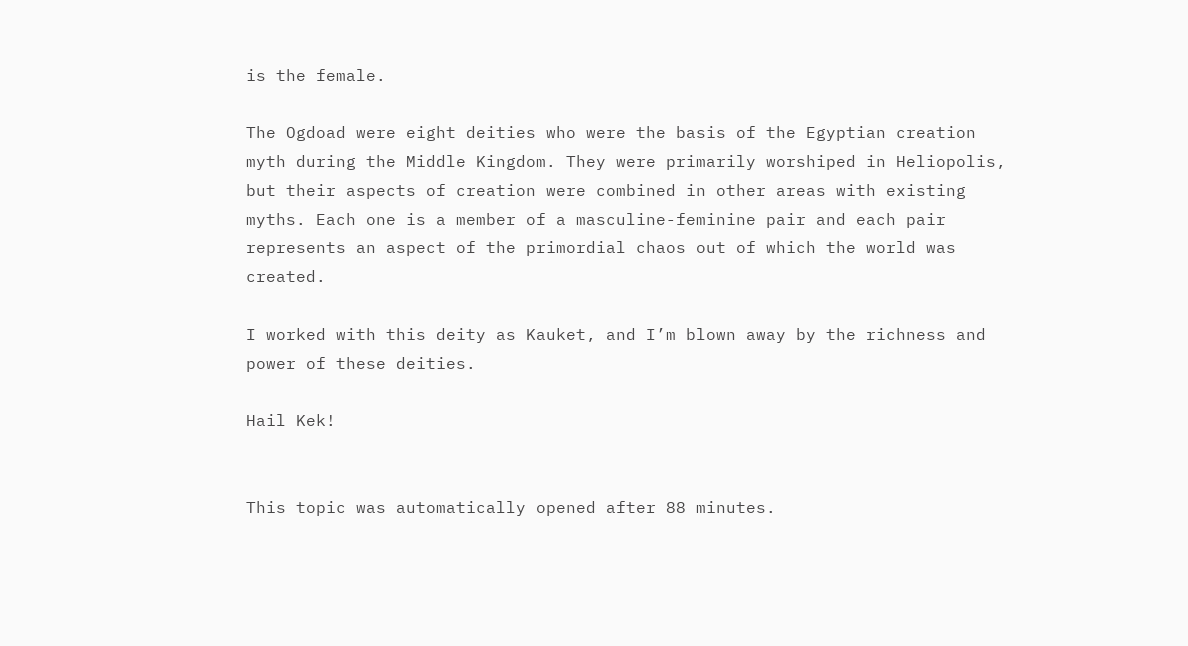is the female.

The Ogdoad were eight deities who were the basis of the Egyptian creation myth during the Middle Kingdom. They were primarily worshiped in Heliopolis, but their aspects of creation were combined in other areas with existing myths. Each one is a member of a masculine-feminine pair and each pair represents an aspect of the primordial chaos out of which the world was created.

I worked with this deity as Kauket, and I’m blown away by the richness and power of these deities.

Hail Kek!


This topic was automatically opened after 88 minutes.